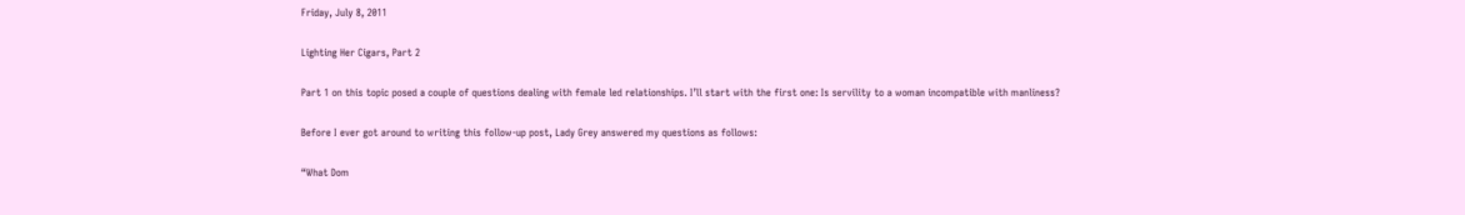Friday, July 8, 2011

Lighting Her Cigars, Part 2

Part 1 on this topic posed a couple of questions dealing with female led relationships. I’ll start with the first one: Is servility to a woman incompatible with manliness?

Before I ever got around to writing this follow-up post, Lady Grey answered my questions as follows:

“What Dom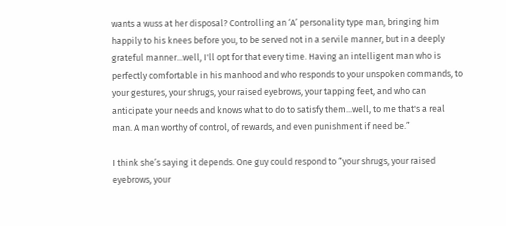wants a wuss at her disposal? Controlling an ‘A’ personality type man, bringing him happily to his knees before you, to be served not in a servile manner, but in a deeply grateful manner...well, I'll opt for that every time. Having an intelligent man who is perfectly comfortable in his manhood and who responds to your unspoken commands, to your gestures, your shrugs, your raised eyebrows, your tapping feet, and who can anticipate your needs and knows what to do to satisfy them...well, to me that's a real man. A man worthy of control, of rewards, and even punishment if need be.”

I think she’s saying it depends. One guy could respond to “your shrugs, your raised eyebrows, your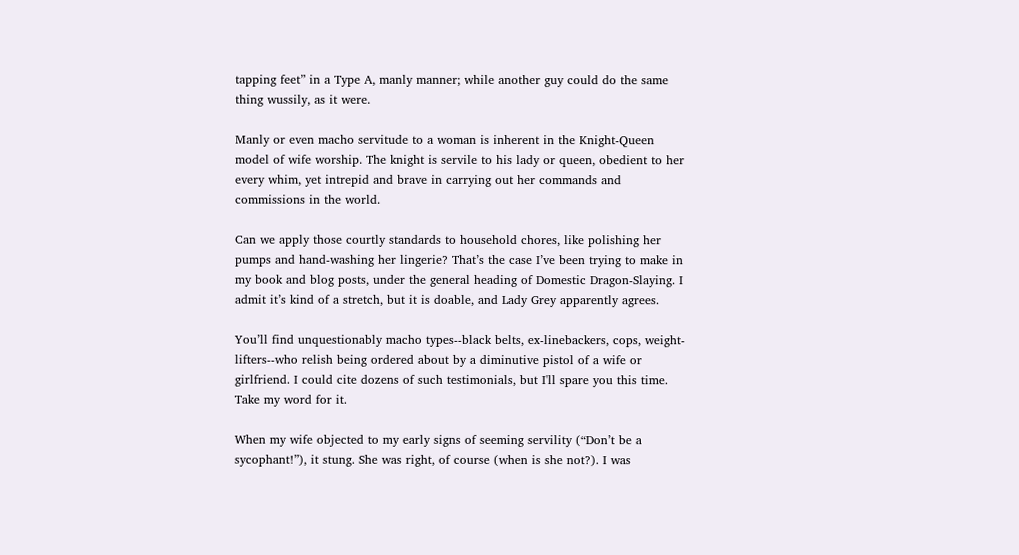tapping feet” in a Type A, manly manner; while another guy could do the same thing wussily, as it were.

Manly or even macho servitude to a woman is inherent in the Knight-Queen model of wife worship. The knight is servile to his lady or queen, obedient to her every whim, yet intrepid and brave in carrying out her commands and commissions in the world.

Can we apply those courtly standards to household chores, like polishing her pumps and hand-washing her lingerie? That’s the case I’ve been trying to make in my book and blog posts, under the general heading of Domestic Dragon-Slaying. I admit it’s kind of a stretch, but it is doable, and Lady Grey apparently agrees.

You’ll find unquestionably macho types--black belts, ex-linebackers, cops, weight-lifters--who relish being ordered about by a diminutive pistol of a wife or girlfriend. I could cite dozens of such testimonials, but I'll spare you this time. Take my word for it.

When my wife objected to my early signs of seeming servility (“Don’t be a sycophant!”), it stung. She was right, of course (when is she not?). I was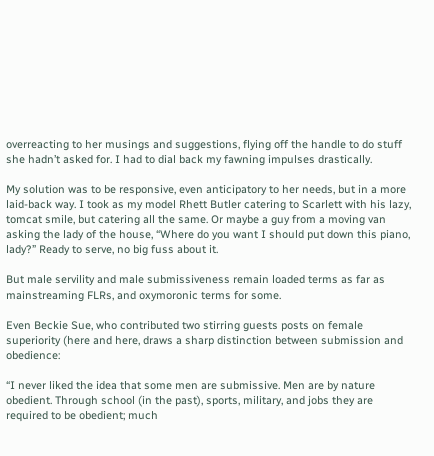overreacting to her musings and suggestions, flying off the handle to do stuff she hadn’t asked for. I had to dial back my fawning impulses drastically.

My solution was to be responsive, even anticipatory to her needs, but in a more laid-back way. I took as my model Rhett Butler catering to Scarlett with his lazy, tomcat smile, but catering all the same. Or maybe a guy from a moving van asking the lady of the house, “Where do you want I should put down this piano, lady?” Ready to serve, no big fuss about it.

But male servility and male submissiveness remain loaded terms as far as mainstreaming FLRs, and oxymoronic terms for some.

Even Beckie Sue, who contributed two stirring guests posts on female superiority (here and here, draws a sharp distinction between submission and obedience:

“I never liked the idea that some men are submissive. Men are by nature obedient. Through school (in the past), sports, military, and jobs they are required to be obedient; much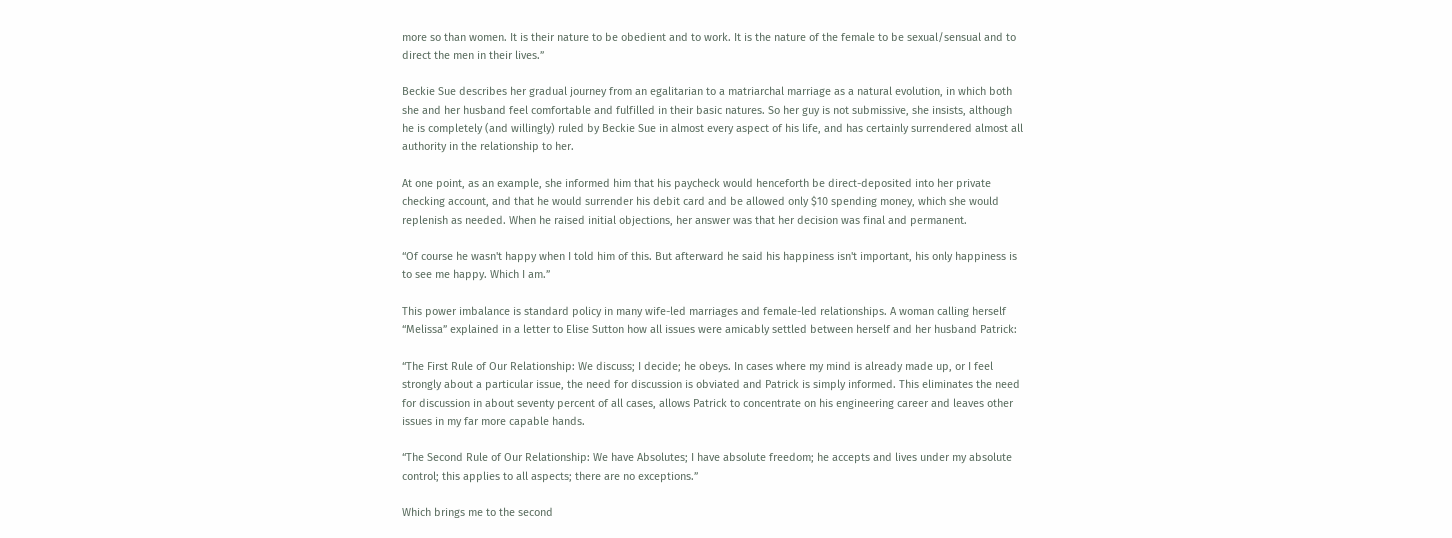more so than women. It is their nature to be obedient and to work. It is the nature of the female to be sexual/sensual and to direct the men in their lives.”

Beckie Sue describes her gradual journey from an egalitarian to a matriarchal marriage as a natural evolution, in which both she and her husband feel comfortable and fulfilled in their basic natures. So her guy is not submissive, she insists, although he is completely (and willingly) ruled by Beckie Sue in almost every aspect of his life, and has certainly surrendered almost all authority in the relationship to her.

At one point, as an example, she informed him that his paycheck would henceforth be direct-deposited into her private checking account, and that he would surrender his debit card and be allowed only $10 spending money, which she would replenish as needed. When he raised initial objections, her answer was that her decision was final and permanent.

“Of course he wasn't happy when I told him of this. But afterward he said his happiness isn't important, his only happiness is to see me happy. Which I am.”

This power imbalance is standard policy in many wife-led marriages and female-led relationships. A woman calling herself “Melissa” explained in a letter to Elise Sutton how all issues were amicably settled between herself and her husband Patrick:

“The First Rule of Our Relationship: We discuss; I decide; he obeys. In cases where my mind is already made up, or I feel strongly about a particular issue, the need for discussion is obviated and Patrick is simply informed. This eliminates the need for discussion in about seventy percent of all cases, allows Patrick to concentrate on his engineering career and leaves other issues in my far more capable hands.

“The Second Rule of Our Relationship: We have Absolutes; I have absolute freedom; he accepts and lives under my absolute control; this applies to all aspects; there are no exceptions.”

Which brings me to the second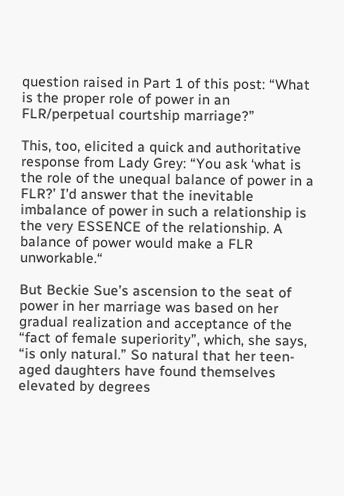question raised in Part 1 of this post: “What is the proper role of power in an FLR/perpetual courtship marriage?”

This, too, elicited a quick and authoritative response from Lady Grey: “You ask ‘what is the role of the unequal balance of power in a FLR?’ I'd answer that the inevitable imbalance of power in such a relationship is the very ESSENCE of the relationship. A balance of power would make a FLR unworkable.“

But Beckie Sue’s ascension to the seat of power in her marriage was based on her gradual realization and acceptance of the “fact of female superiority”, which, she says, “is only natural.” So natural that her teen-aged daughters have found themselves elevated by degrees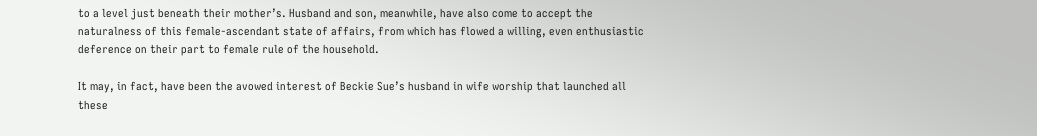to a level just beneath their mother’s. Husband and son, meanwhile, have also come to accept the naturalness of this female-ascendant state of affairs, from which has flowed a willing, even enthusiastic deference on their part to female rule of the household.

It may, in fact, have been the avowed interest of Beckie Sue’s husband in wife worship that launched all these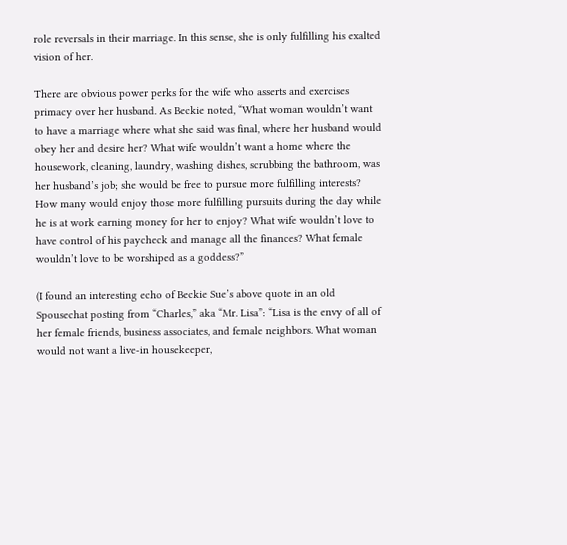role reversals in their marriage. In this sense, she is only fulfilling his exalted vision of her.

There are obvious power perks for the wife who asserts and exercises primacy over her husband. As Beckie noted, “What woman wouldn’t want to have a marriage where what she said was final, where her husband would obey her and desire her? What wife wouldn’t want a home where the housework, cleaning, laundry, washing dishes, scrubbing the bathroom, was her husband’s job; she would be free to pursue more fulfilling interests? How many would enjoy those more fulfilling pursuits during the day while he is at work earning money for her to enjoy? What wife wouldn’t love to have control of his paycheck and manage all the finances? What female wouldn’t love to be worshiped as a goddess?”

(I found an interesting echo of Beckie Sue’s above quote in an old Spousechat posting from “Charles,” aka “Mr. Lisa”: “Lisa is the envy of all of her female friends, business associates, and female neighbors. What woman would not want a live-in housekeeper,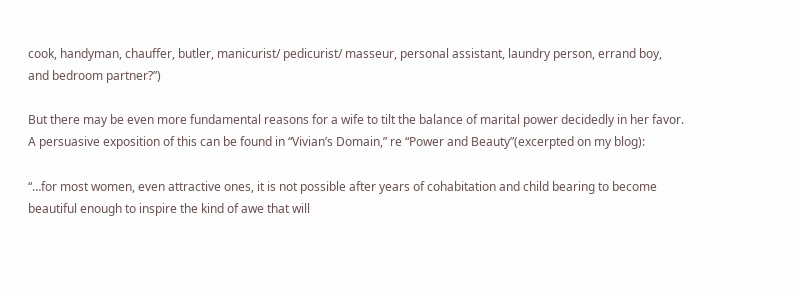cook, handyman, chauffer, butler, manicurist/ pedicurist/ masseur, personal assistant, laundry person, errand boy, and bedroom partner?”)

But there may be even more fundamental reasons for a wife to tilt the balance of marital power decidedly in her favor. A persuasive exposition of this can be found in “Vivian’s Domain,” re “Power and Beauty”(excerpted on my blog):

“…for most women, even attractive ones, it is not possible after years of cohabitation and child bearing to become beautiful enough to inspire the kind of awe that will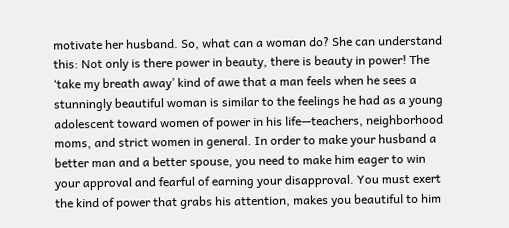motivate her husband. So, what can a woman do? She can understand this: Not only is there power in beauty, there is beauty in power! The ‘take my breath away’ kind of awe that a man feels when he sees a stunningly beautiful woman is similar to the feelings he had as a young adolescent toward women of power in his life—teachers, neighborhood moms, and strict women in general. In order to make your husband a better man and a better spouse, you need to make him eager to win your approval and fearful of earning your disapproval. You must exert the kind of power that grabs his attention, makes you beautiful to him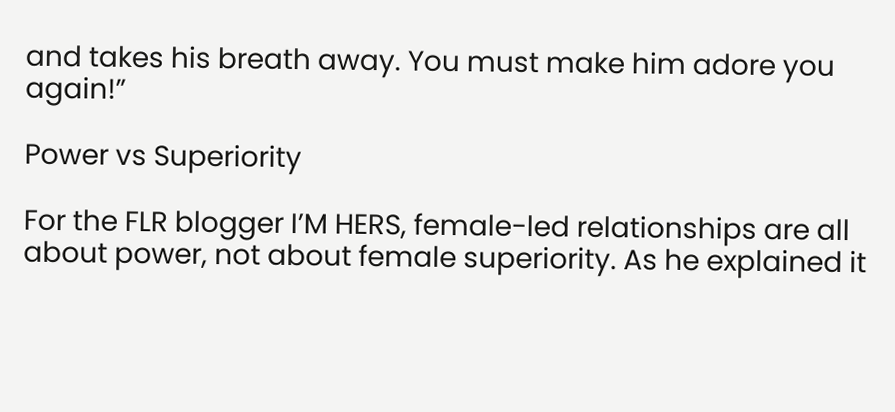and takes his breath away. You must make him adore you again!”

Power vs Superiority

For the FLR blogger I’M HERS, female-led relationships are all about power, not about female superiority. As he explained it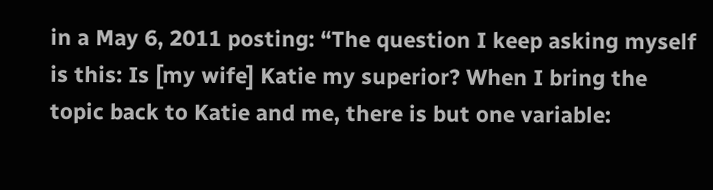in a May 6, 2011 posting: “The question I keep asking myself is this: Is [my wife] Katie my superior? When I bring the topic back to Katie and me, there is but one variable: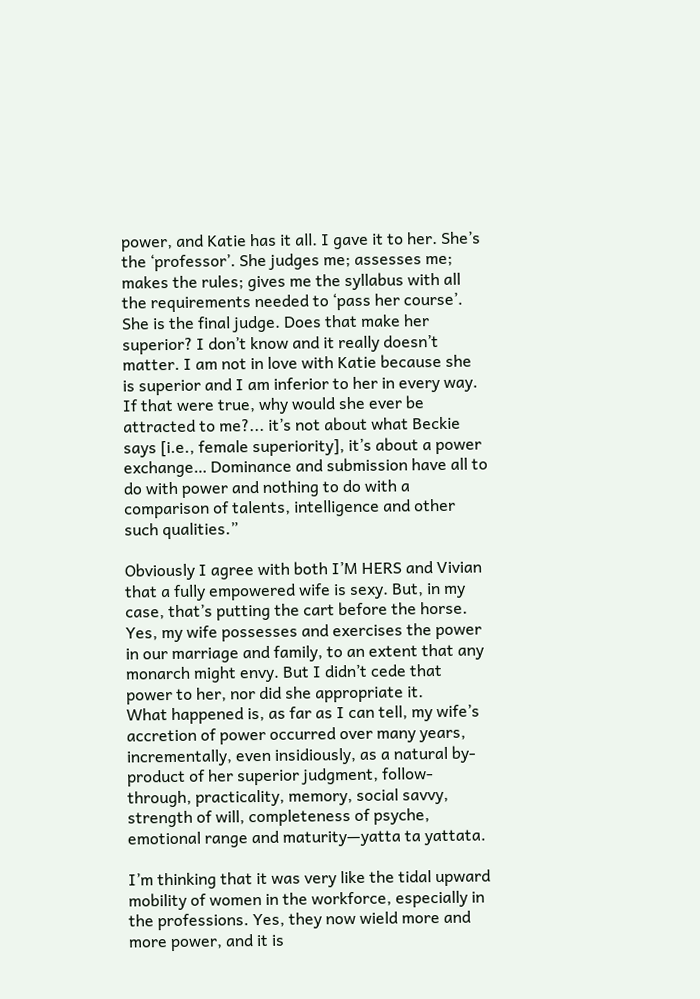power, and Katie has it all. I gave it to her. She’s the ‘professor’. She judges me; assesses me; makes the rules; gives me the syllabus with all the requirements needed to ‘pass her course’. She is the final judge. Does that make her superior? I don’t know and it really doesn’t matter. I am not in love with Katie because she is superior and I am inferior to her in every way. If that were true, why would she ever be attracted to me?... it’s not about what Beckie says [i.e., female superiority], it’s about a power exchange… Dominance and submission have all to do with power and nothing to do with a comparison of talents, intelligence and other such qualities.”

Obviously I agree with both I’M HERS and Vivian that a fully empowered wife is sexy. But, in my case, that’s putting the cart before the horse. Yes, my wife possesses and exercises the power in our marriage and family, to an extent that any monarch might envy. But I didn’t cede that power to her, nor did she appropriate it.
What happened is, as far as I can tell, my wife’s accretion of power occurred over many years, incrementally, even insidiously, as a natural by-product of her superior judgment, follow-through, practicality, memory, social savvy, strength of will, completeness of psyche, emotional range and maturity—yatta ta yattata.

I’m thinking that it was very like the tidal upward mobility of women in the workforce, especially in the professions. Yes, they now wield more and more power, and it is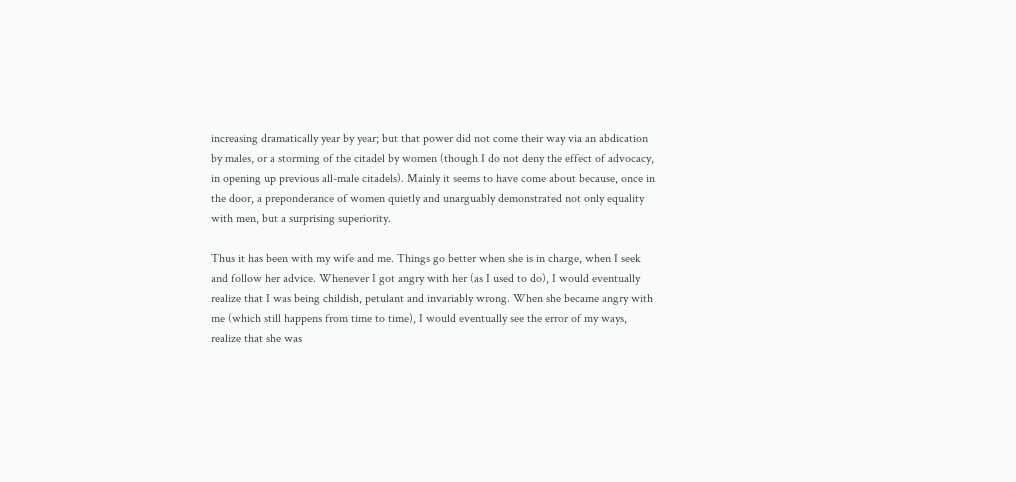increasing dramatically year by year; but that power did not come their way via an abdication by males, or a storming of the citadel by women (though I do not deny the effect of advocacy, in opening up previous all-male citadels). Mainly it seems to have come about because, once in the door, a preponderance of women quietly and unarguably demonstrated not only equality with men, but a surprising superiority.

Thus it has been with my wife and me. Things go better when she is in charge, when I seek and follow her advice. Whenever I got angry with her (as I used to do), I would eventually realize that I was being childish, petulant and invariably wrong. When she became angry with me (which still happens from time to time), I would eventually see the error of my ways, realize that she was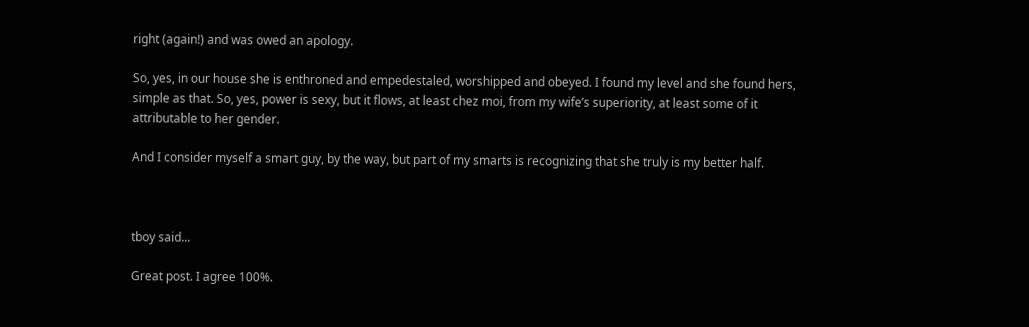right (again!) and was owed an apology.

So, yes, in our house she is enthroned and empedestaled, worshipped and obeyed. I found my level and she found hers, simple as that. So, yes, power is sexy, but it flows, at least chez moi, from my wife’s superiority, at least some of it attributable to her gender.

And I consider myself a smart guy, by the way, but part of my smarts is recognizing that she truly is my better half.



tboy said...

Great post. I agree 100%.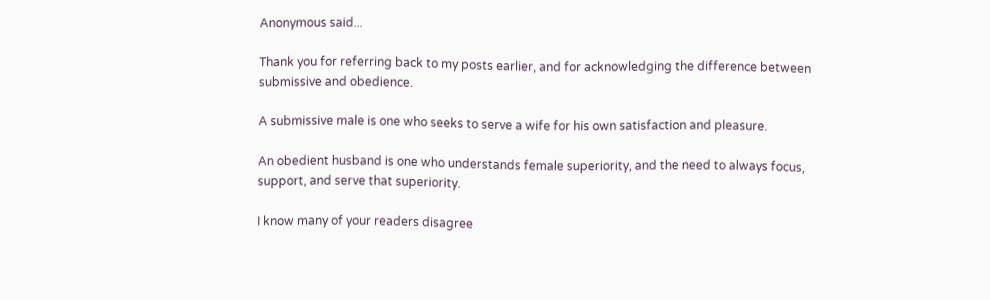Anonymous said...

Thank you for referring back to my posts earlier, and for acknowledging the difference between submissive and obedience.

A submissive male is one who seeks to serve a wife for his own satisfaction and pleasure.

An obedient husband is one who understands female superiority, and the need to always focus, support, and serve that superiority.

I know many of your readers disagree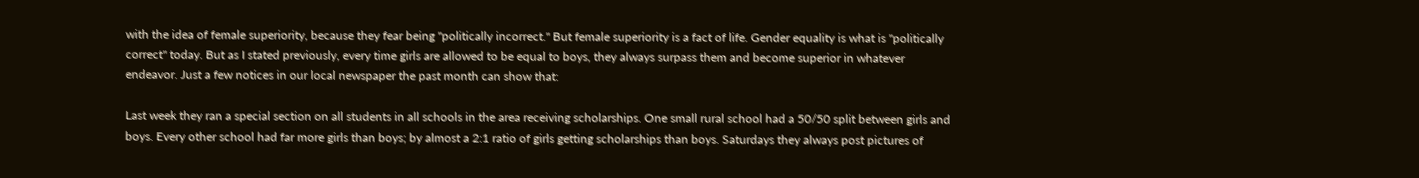with the idea of female superiority, because they fear being "politically incorrect." But female superiority is a fact of life. Gender equality is what is "politically correct" today. But as I stated previously, every time girls are allowed to be equal to boys, they always surpass them and become superior in whatever endeavor. Just a few notices in our local newspaper the past month can show that:

Last week they ran a special section on all students in all schools in the area receiving scholarships. One small rural school had a 50/50 split between girls and boys. Every other school had far more girls than boys; by almost a 2:1 ratio of girls getting scholarships than boys. Saturdays they always post pictures of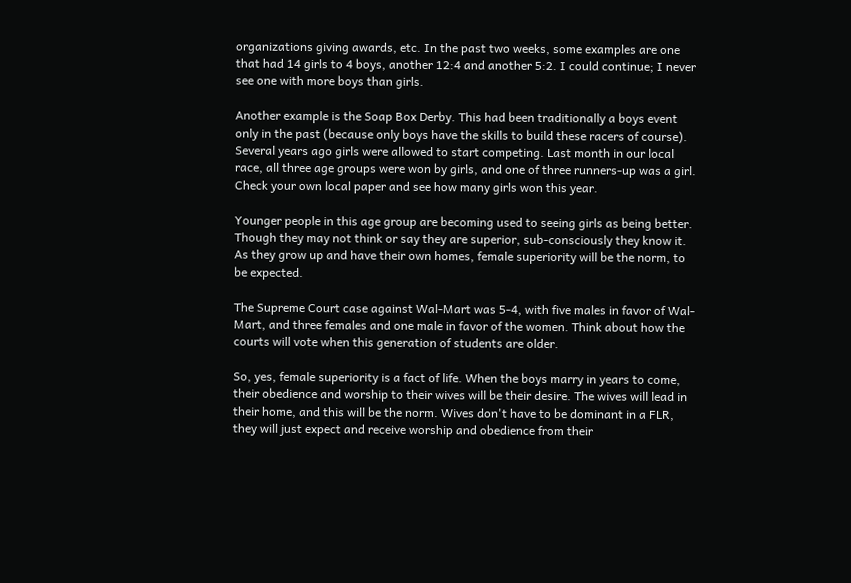organizations giving awards, etc. In the past two weeks, some examples are one that had 14 girls to 4 boys, another 12:4 and another 5:2. I could continue; I never see one with more boys than girls.

Another example is the Soap Box Derby. This had been traditionally a boys event only in the past (because only boys have the skills to build these racers of course). Several years ago girls were allowed to start competing. Last month in our local race, all three age groups were won by girls, and one of three runners-up was a girl. Check your own local paper and see how many girls won this year.

Younger people in this age group are becoming used to seeing girls as being better. Though they may not think or say they are superior, sub-consciously they know it. As they grow up and have their own homes, female superiority will be the norm, to be expected.

The Supreme Court case against Wal-Mart was 5-4, with five males in favor of Wal-Mart, and three females and one male in favor of the women. Think about how the courts will vote when this generation of students are older.

So, yes, female superiority is a fact of life. When the boys marry in years to come, their obedience and worship to their wives will be their desire. The wives will lead in their home, and this will be the norm. Wives don't have to be dominant in a FLR, they will just expect and receive worship and obedience from their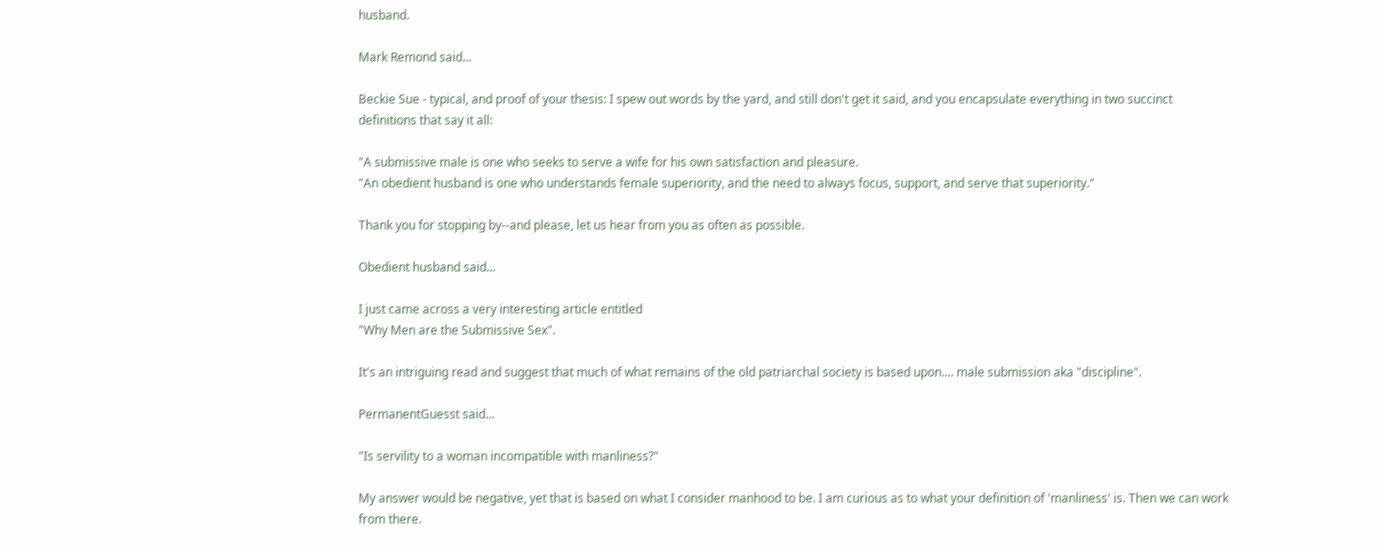husband.

Mark Remond said...

Beckie Sue - typical, and proof of your thesis: I spew out words by the yard, and still don't get it said, and you encapsulate everything in two succinct definitions that say it all:

"A submissive male is one who seeks to serve a wife for his own satisfaction and pleasure.
"An obedient husband is one who understands female superiority, and the need to always focus, support, and serve that superiority."

Thank you for stopping by--and please, let us hear from you as often as possible.

Obedient husband said...

I just came across a very interesting article entitled
"Why Men are the Submissive Sex".

It's an intriguing read and suggest that much of what remains of the old patriarchal society is based upon.... male submission aka "discipline".

PermanentGuesst said...

"Is servility to a woman incompatible with manliness?"

My answer would be negative, yet that is based on what I consider manhood to be. I am curious as to what your definition of 'manliness' is. Then we can work from there.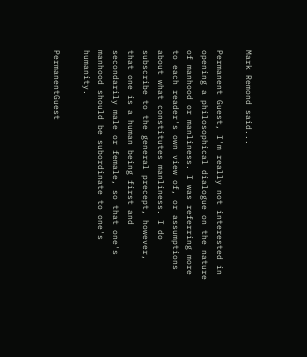Mark Remond said...

Permanent Guest, I'm really not interested in opening a philosophical dialogue on the nature of manhood or manliness. I was referring more to each reader's own view of, or assumptions about what constitutes manliness. I do subscribe to the general precept, however, that one is a human being first and secondarily male or female, so that one's manhood should be subordinate to one's humanity.

PermanentGuest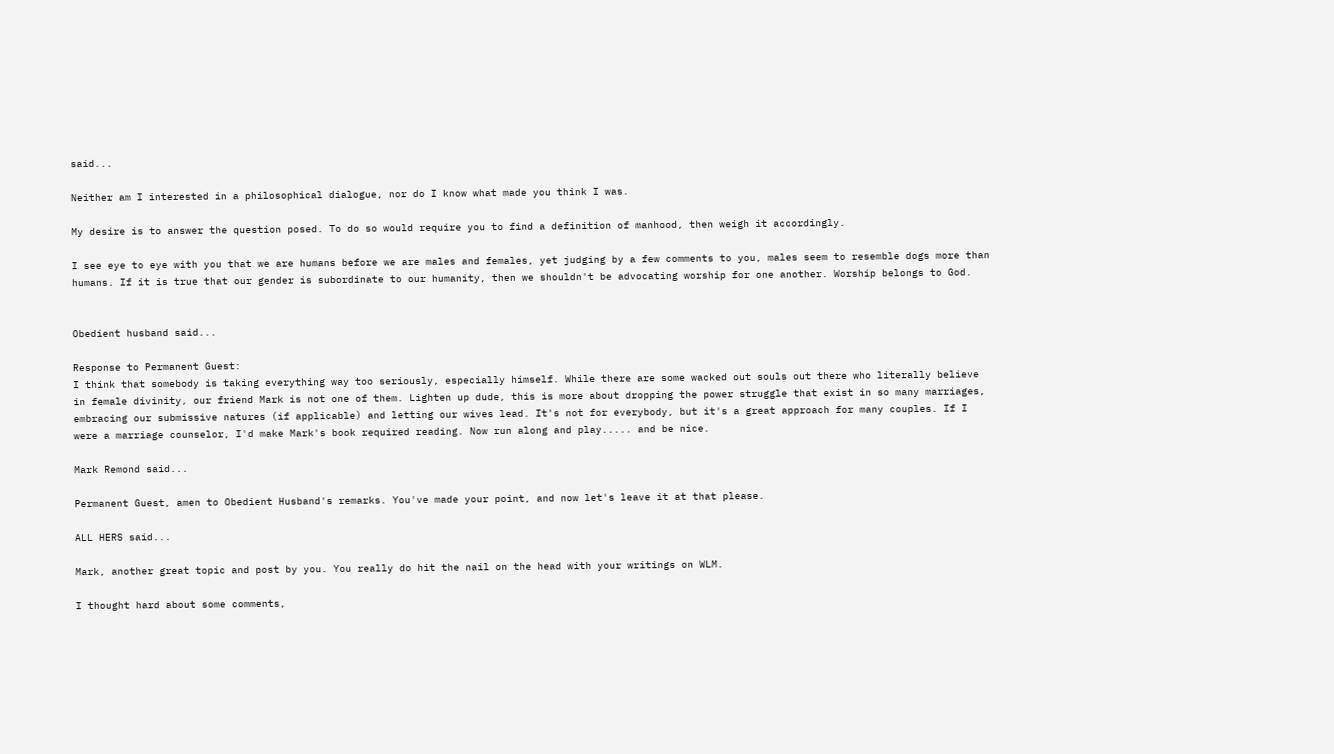said...

Neither am I interested in a philosophical dialogue, nor do I know what made you think I was.

My desire is to answer the question posed. To do so would require you to find a definition of manhood, then weigh it accordingly.

I see eye to eye with you that we are humans before we are males and females, yet judging by a few comments to you, males seem to resemble dogs more than humans. If it is true that our gender is subordinate to our humanity, then we shouldn't be advocating worship for one another. Worship belongs to God.


Obedient husband said...

Response to Permanent Guest:
I think that somebody is taking everything way too seriously, especially himself. While there are some wacked out souls out there who literally believe in female divinity, our friend Mark is not one of them. Lighten up dude, this is more about dropping the power struggle that exist in so many marriages, embracing our submissive natures (if applicable) and letting our wives lead. It's not for everybody, but it's a great approach for many couples. If I were a marriage counselor, I'd make Mark's book required reading. Now run along and play..... and be nice.

Mark Remond said...

Permanent Guest, amen to Obedient Husband's remarks. You've made your point, and now let's leave it at that please.

ALL HERS said...

Mark, another great topic and post by you. You really do hit the nail on the head with your writings on WLM.

I thought hard about some comments,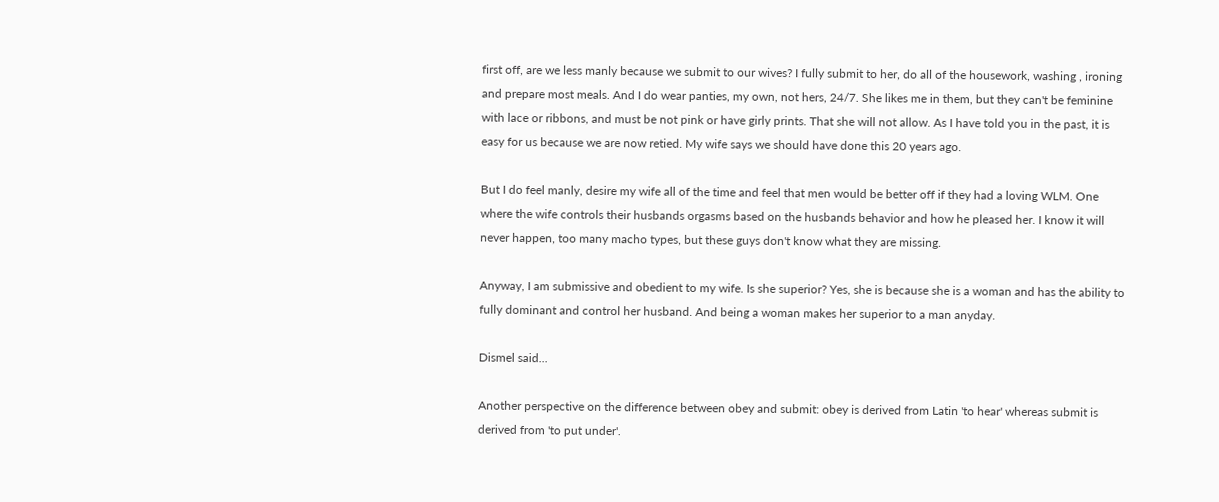first off, are we less manly because we submit to our wives? I fully submit to her, do all of the housework, washing , ironing and prepare most meals. And I do wear panties, my own, not hers, 24/7. She likes me in them, but they can't be feminine with lace or ribbons, and must be not pink or have girly prints. That she will not allow. As I have told you in the past, it is easy for us because we are now retied. My wife says we should have done this 20 years ago.

But I do feel manly, desire my wife all of the time and feel that men would be better off if they had a loving WLM. One where the wife controls their husbands orgasms based on the husbands behavior and how he pleased her. I know it will never happen, too many macho types, but these guys don't know what they are missing.

Anyway, I am submissive and obedient to my wife. Is she superior? Yes, she is because she is a woman and has the ability to fully dominant and control her husband. And being a woman makes her superior to a man anyday.

Dismel said...

Another perspective on the difference between obey and submit: obey is derived from Latin 'to hear' whereas submit is derived from 'to put under'.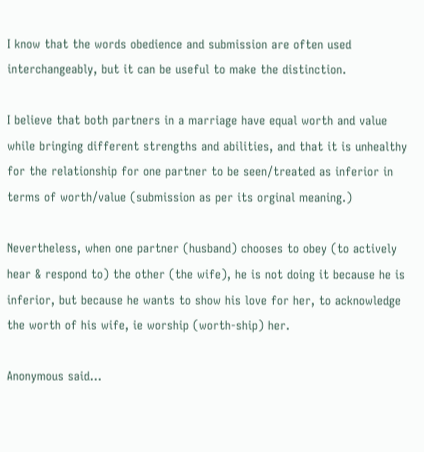I know that the words obedience and submission are often used interchangeably, but it can be useful to make the distinction.

I believe that both partners in a marriage have equal worth and value while bringing different strengths and abilities, and that it is unhealthy for the relationship for one partner to be seen/treated as inferior in terms of worth/value (submission as per its orginal meaning.)

Nevertheless, when one partner (husband) chooses to obey (to actively hear & respond to) the other (the wife), he is not doing it because he is inferior, but because he wants to show his love for her, to acknowledge the worth of his wife, ie worship (worth-ship) her.

Anonymous said...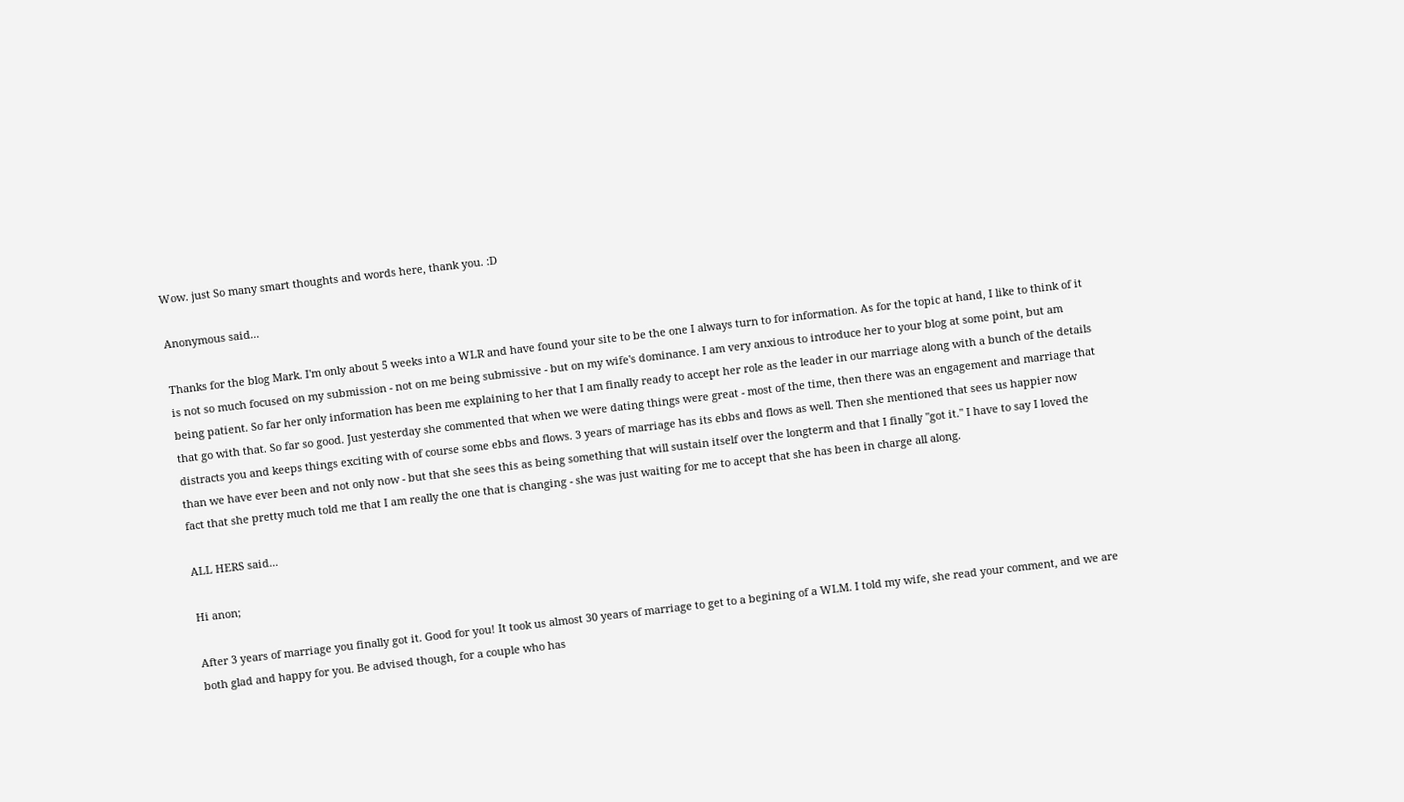Wow. just So many smart thoughts and words here, thank you. :D

Anonymous said...

Thanks for the blog Mark. I'm only about 5 weeks into a WLR and have found your site to be the one I always turn to for information. As for the topic at hand, I like to think of it is not so much focused on my submission - not on me being submissive - but on my wife's dominance. I am very anxious to introduce her to your blog at some point, but am being patient. So far her only information has been me explaining to her that I am finally ready to accept her role as the leader in our marriage along with a bunch of the details that go with that. So far so good. Just yesterday she commented that when we were dating things were great - most of the time, then there was an engagement and marriage that distracts you and keeps things exciting with of course some ebbs and flows. 3 years of marriage has its ebbs and flows as well. Then she mentioned that sees us happier now than we have ever been and not only now - but that she sees this as being something that will sustain itself over the longterm and that I finally "got it." I have to say I loved the fact that she pretty much told me that I am really the one that is changing - she was just waiting for me to accept that she has been in charge all along.

ALL HERS said...

Hi anon;

After 3 years of marriage you finally got it. Good for you! It took us almost 30 years of marriage to get to a begining of a WLM. I told my wife, she read your comment, and we are both glad and happy for you. Be advised though, for a couple who has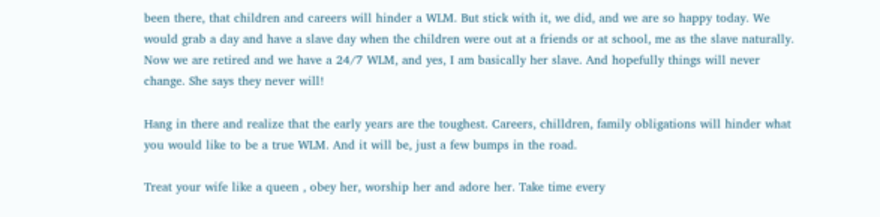been there, that children and careers will hinder a WLM. But stick with it, we did, and we are so happy today. We would grab a day and have a slave day when the children were out at a friends or at school, me as the slave naturally. Now we are retired and we have a 24/7 WLM, and yes, I am basically her slave. And hopefully things will never change. She says they never will!

Hang in there and realize that the early years are the toughest. Careers, chilldren, family obligations will hinder what you would like to be a true WLM. And it will be, just a few bumps in the road.

Treat your wife like a queen , obey her, worship her and adore her. Take time every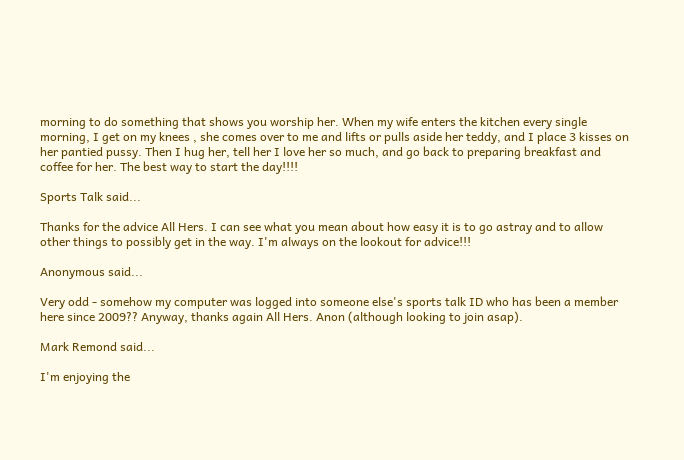morning to do something that shows you worship her. When my wife enters the kitchen every single morning, I get on my knees , she comes over to me and lifts or pulls aside her teddy, and I place 3 kisses on her pantied pussy. Then I hug her, tell her I love her so much, and go back to preparing breakfast and coffee for her. The best way to start the day!!!!

Sports Talk said...

Thanks for the advice All Hers. I can see what you mean about how easy it is to go astray and to allow other things to possibly get in the way. I'm always on the lookout for advice!!!

Anonymous said...

Very odd - somehow my computer was logged into someone else's sports talk ID who has been a member here since 2009?? Anyway, thanks again All Hers. Anon (although looking to join asap).

Mark Remond said...

I'm enjoying the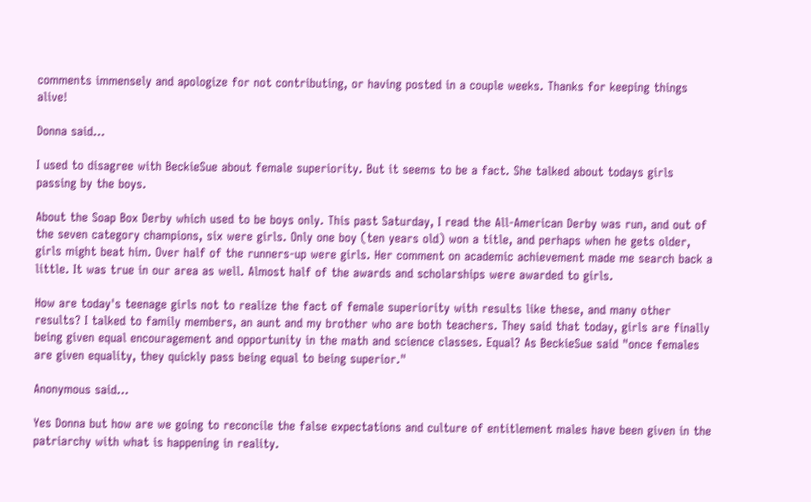comments immensely and apologize for not contributing, or having posted in a couple weeks. Thanks for keeping things alive!

Donna said...

I used to disagree with BeckieSue about female superiority. But it seems to be a fact. She talked about todays girls passing by the boys.

About the Soap Box Derby which used to be boys only. This past Saturday, I read the All-American Derby was run, and out of the seven category champions, six were girls. Only one boy (ten years old) won a title, and perhaps when he gets older, girls might beat him. Over half of the runners-up were girls. Her comment on academic achievement made me search back a little. It was true in our area as well. Almost half of the awards and scholarships were awarded to girls.

How are today's teenage girls not to realize the fact of female superiority with results like these, and many other results? I talked to family members, an aunt and my brother who are both teachers. They said that today, girls are finally being given equal encouragement and opportunity in the math and science classes. Equal? As BeckieSue said "once females are given equality, they quickly pass being equal to being superior."

Anonymous said...

Yes Donna but how are we going to reconcile the false expectations and culture of entitlement males have been given in the patriarchy with what is happening in reality.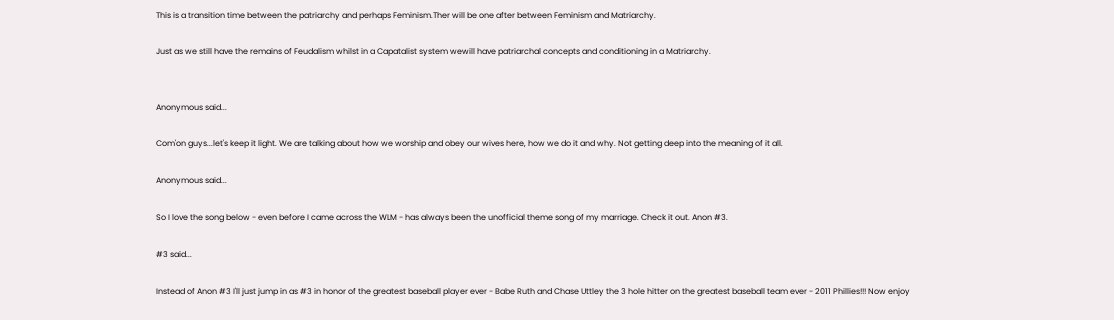This is a transition time between the patriarchy and perhaps Feminism.Ther will be one after between Feminism and Matriarchy.

Just as we still have the remains of Feudalism whilst in a Capatalist system wewill have patriarchal concepts and conditioning in a Matriarchy.


Anonymous said...

Com'on guys...let's keep it light. We are talking about how we worship and obey our wives here, how we do it and why. Not getting deep into the meaning of it all.

Anonymous said...

So I love the song below - even before I came across the WLM - has always been the unofficial theme song of my marriage. Check it out. Anon #3.

#3 said...

Instead of Anon #3 I'll just jump in as #3 in honor of the greatest baseball player ever - Babe Ruth and Chase Uttley the 3 hole hitter on the greatest baseball team ever - 2011 Phillies!!! Now enjoy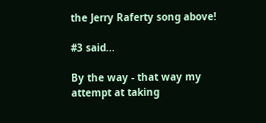the Jerry Raferty song above!

#3 said...

By the way - that way my attempt at taking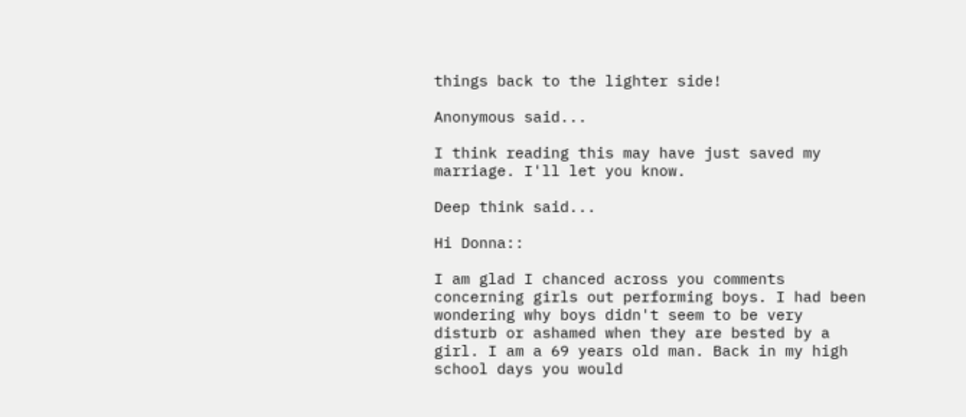things back to the lighter side!

Anonymous said...

I think reading this may have just saved my marriage. I'll let you know.

Deep think said...

Hi Donna::

I am glad I chanced across you comments concerning girls out performing boys. I had been wondering why boys didn't seem to be very disturb or ashamed when they are bested by a girl. I am a 69 years old man. Back in my high school days you would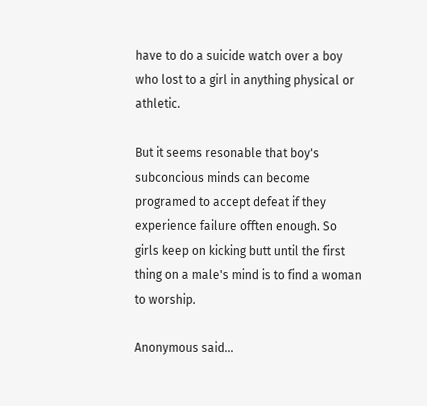have to do a suicide watch over a boy who lost to a girl in anything physical or athletic.

But it seems resonable that boy's
subconcious minds can become programed to accept defeat if they experience failure offten enough. So girls keep on kicking butt until the first thing on a male's mind is to find a woman to worship.

Anonymous said...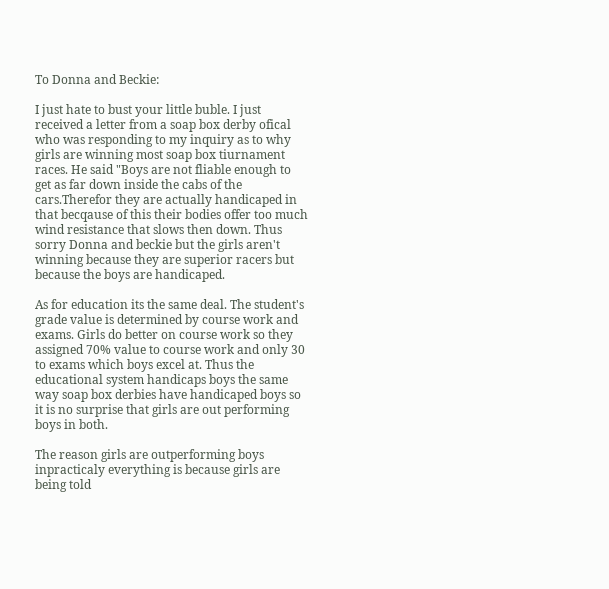To Donna and Beckie:

I just hate to bust your little buble. I just received a letter from a soap box derby ofical who was responding to my inquiry as to why girls are winning most soap box tiurnament races. He said "Boys are not fliable enough to get as far down inside the cabs of the cars.Therefor they are actually handicaped in that becqause of this their bodies offer too much wind resistance that slows then down. Thus sorry Donna and beckie but the girls aren't winning because they are superior racers but because the boys are handicaped.

As for education its the same deal. The student's grade value is determined by course work and exams. Girls do better on course work so they assigned 70% value to course work and only 30 to exams which boys excel at. Thus the educational system handicaps boys the same way soap box derbies have handicaped boys so it is no surprise that girls are out performing boys in both.

The reason girls are outperforming boys inpracticaly everything is because girls are being told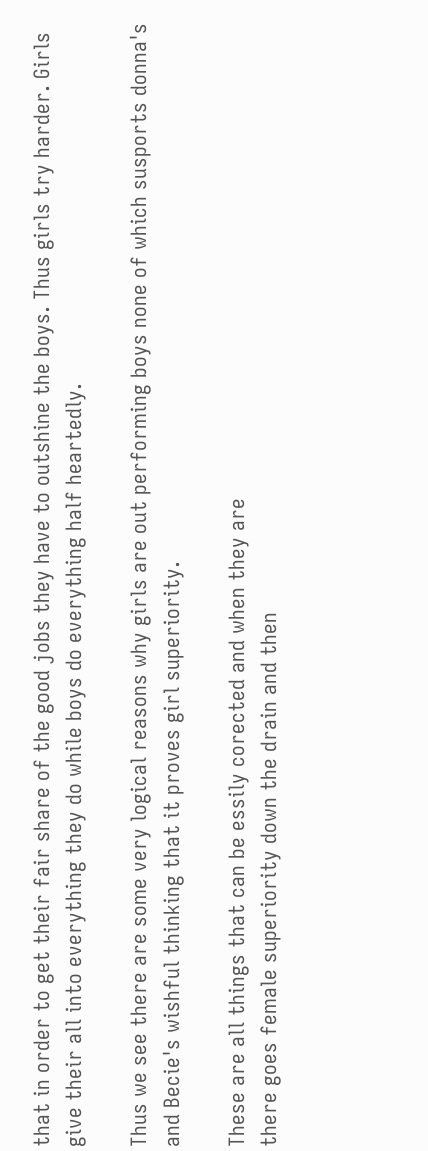that in order to get their fair share of the good jobs they have to outshine the boys. Thus girls try harder. Girls give their all into everything they do while boys do everything half heartedly.

Thus we see there are some very logical reasons why girls are out performing boys none of which susports donna's and Becie's wishful thinking that it proves girl superiority.

These are all things that can be essily corected and when they are
there goes female superiority down the drain and then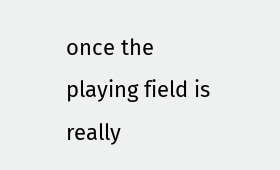once the playing field is really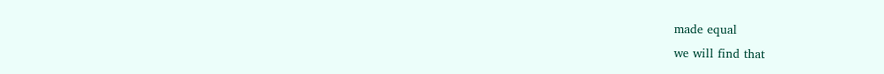made equal
we will find that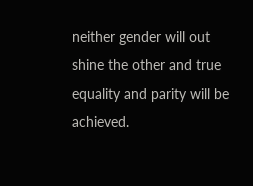neither gender will out shine the other and true equality and parity will be achieved.